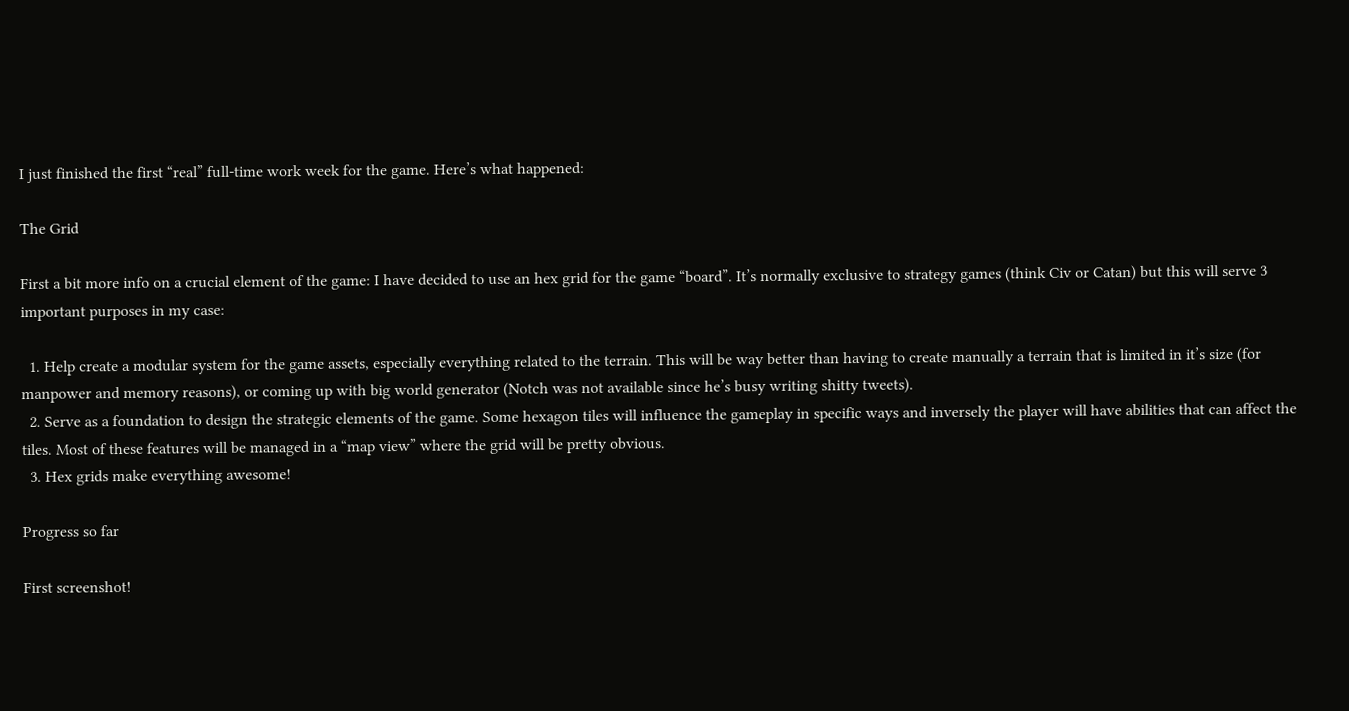I just finished the first “real” full-time work week for the game. Here’s what happened:

The Grid

First a bit more info on a crucial element of the game: I have decided to use an hex grid for the game “board”. It’s normally exclusive to strategy games (think Civ or Catan) but this will serve 3 important purposes in my case:

  1. Help create a modular system for the game assets, especially everything related to the terrain. This will be way better than having to create manually a terrain that is limited in it’s size (for manpower and memory reasons), or coming up with big world generator (Notch was not available since he’s busy writing shitty tweets).
  2. Serve as a foundation to design the strategic elements of the game. Some hexagon tiles will influence the gameplay in specific ways and inversely the player will have abilities that can affect the tiles. Most of these features will be managed in a “map view” where the grid will be pretty obvious.
  3. Hex grids make everything awesome!

Progress so far

First screenshot!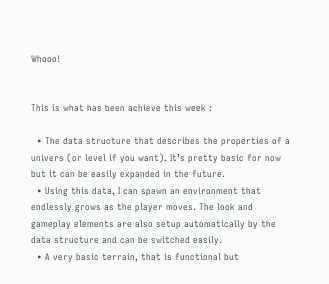Whooo!


This is what has been achieve this week :

  • The data structure that describes the properties of a univers (or level if you want). It’s pretty basic for now but it can be easily expanded in the future.
  • Using this data, I can spawn an environment that endlessly grows as the player moves. The look and gameplay elements are also setup automatically by the data structure and can be switched easily.
  • A very basic terrain, that is functional but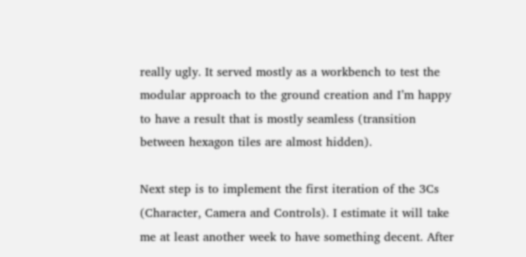really ugly. It served mostly as a workbench to test the modular approach to the ground creation and I’m happy to have a result that is mostly seamless (transition between hexagon tiles are almost hidden).

Next step is to implement the first iteration of the 3Cs (Character, Camera and Controls). I estimate it will take me at least another week to have something decent. After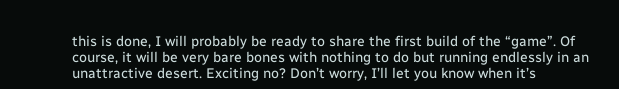this is done, I will probably be ready to share the first build of the “game”. Of course, it will be very bare bones with nothing to do but running endlessly in an unattractive desert. Exciting no? Don’t worry, I’ll let you know when it’s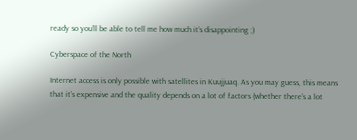ready so you’ll be able to tell me how much it’s disappointing ;)

Cyberspace of the North

Internet access is only possible with satellites in Kuujjuaq. As you may guess, this means that it’s expensive and the quality depends on a lot of factors (whether there’s a lot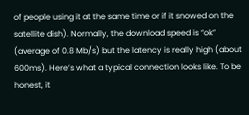of people using it at the same time or if it snowed on the satellite dish). Normally, the download speed is “ok” (average of 0.8 Mb/s) but the latency is really high (about 600ms). Here’s what a typical connection looks like. To be honest, it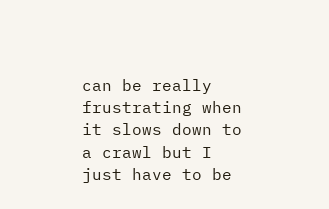can be really frustrating when it slows down to a crawl but I just have to be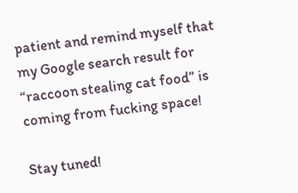patient and remind myself that my Google search result for “raccoon stealing cat food” is coming from fucking space!

Stay tuned!